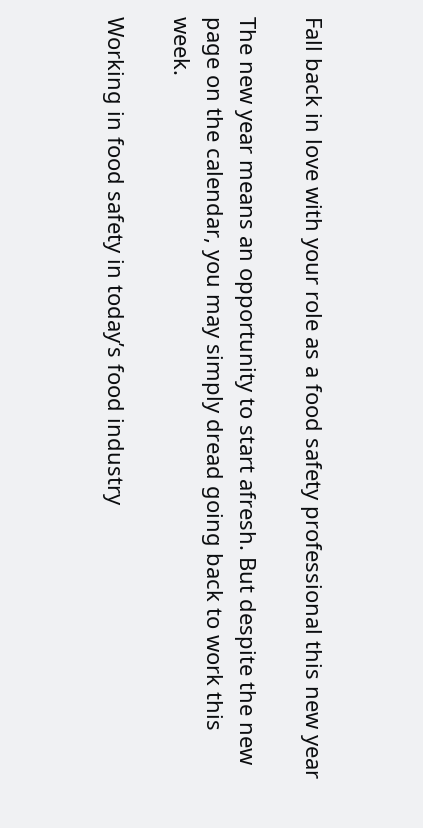Fall back in love with your role as a food safety professional this new year

The new year means an opportunity to start afresh. But despite the new page on the calendar, you may simply dread going back to work this week.

Working in food safety in today’s food industry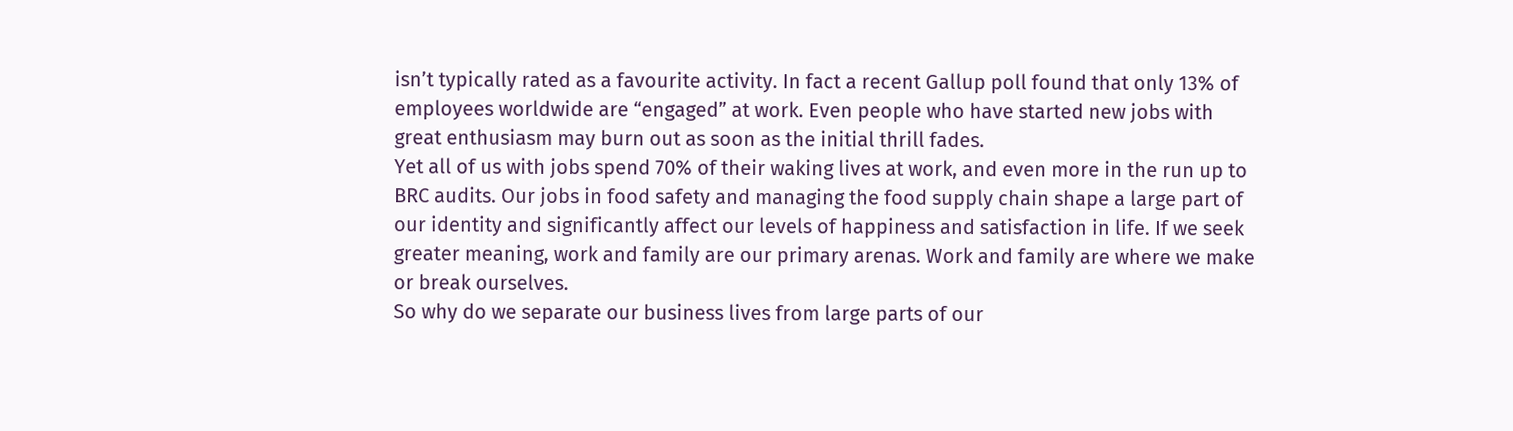isn’t typically rated as a favourite activity. In fact a recent Gallup poll found that only 13% of employees worldwide are “engaged” at work. Even people who have started new jobs with great enthusiasm may burn out as soon as the initial thrill fades.
Yet all of us with jobs spend 70% of their waking lives at work, and even more in the run up to BRC audits. Our jobs in food safety and managing the food supply chain shape a large part of our identity and significantly affect our levels of happiness and satisfaction in life. If we seek greater meaning, work and family are our primary arenas. Work and family are where we make or break ourselves.
So why do we separate our business lives from large parts of our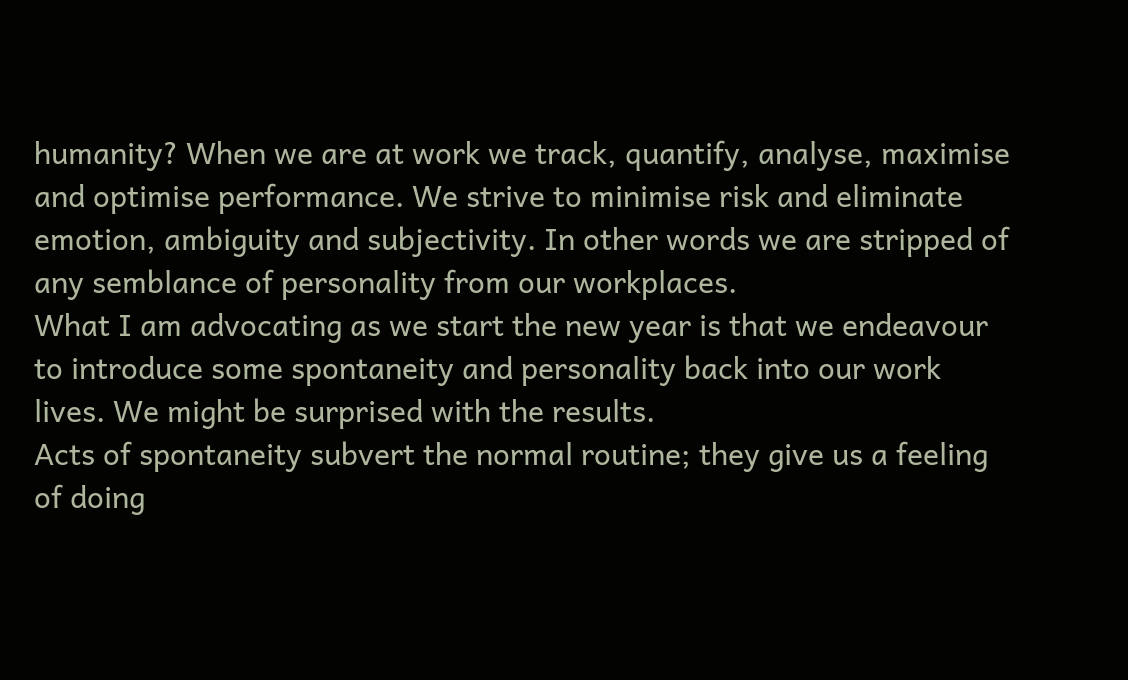humanity? When we are at work we track, quantify, analyse, maximise and optimise performance. We strive to minimise risk and eliminate emotion, ambiguity and subjectivity. In other words we are stripped of any semblance of personality from our workplaces.
What I am advocating as we start the new year is that we endeavour to introduce some spontaneity and personality back into our work lives. We might be surprised with the results.
Acts of spontaneity subvert the normal routine; they give us a feeling of doing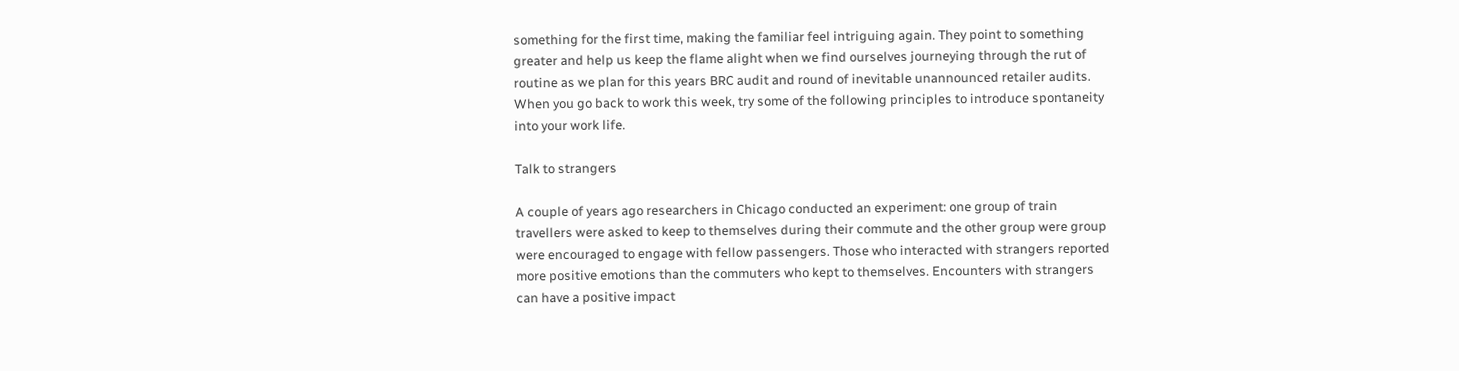something for the first time, making the familiar feel intriguing again. They point to something greater and help us keep the flame alight when we find ourselves journeying through the rut of routine as we plan for this years BRC audit and round of inevitable unannounced retailer audits.
When you go back to work this week, try some of the following principles to introduce spontaneity into your work life.

Talk to strangers

A couple of years ago researchers in Chicago conducted an experiment: one group of train travellers were asked to keep to themselves during their commute and the other group were group were encouraged to engage with fellow passengers. Those who interacted with strangers reported more positive emotions than the commuters who kept to themselves. Encounters with strangers can have a positive impact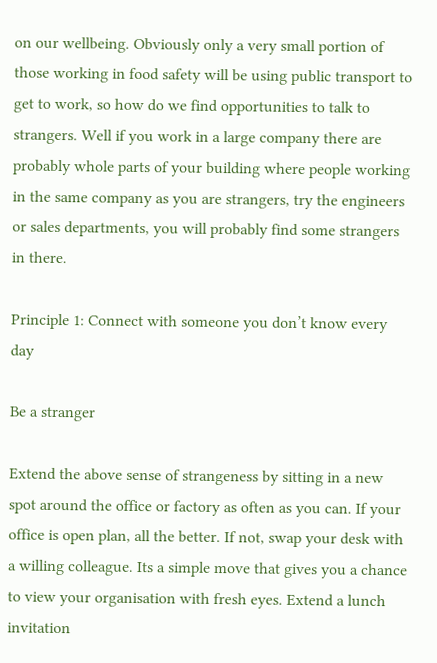on our wellbeing. Obviously only a very small portion of those working in food safety will be using public transport to get to work, so how do we find opportunities to talk to strangers. Well if you work in a large company there are probably whole parts of your building where people working in the same company as you are strangers, try the engineers or sales departments, you will probably find some strangers in there.

Principle 1: Connect with someone you don’t know every day

Be a stranger

Extend the above sense of strangeness by sitting in a new spot around the office or factory as often as you can. If your office is open plan, all the better. If not, swap your desk with a willing colleague. Its a simple move that gives you a chance to view your organisation with fresh eyes. Extend a lunch invitation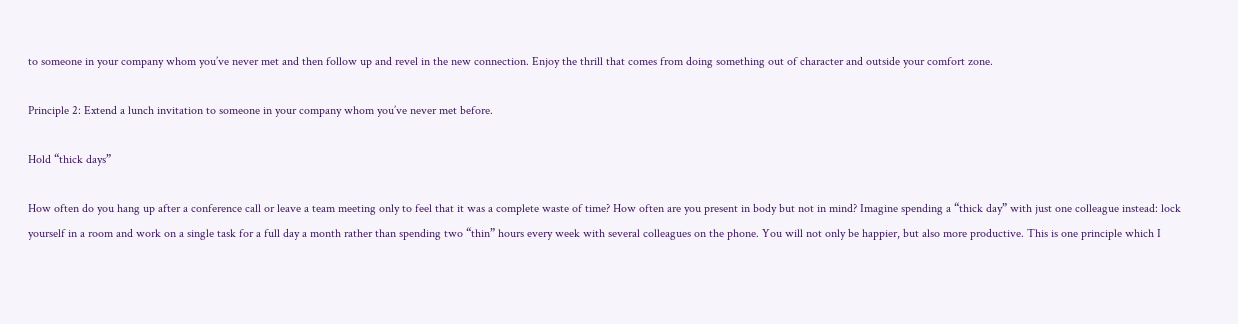to someone in your company whom you’ve never met and then follow up and revel in the new connection. Enjoy the thrill that comes from doing something out of character and outside your comfort zone.

Principle 2: Extend a lunch invitation to someone in your company whom you’ve never met before.

Hold “thick days”

How often do you hang up after a conference call or leave a team meeting only to feel that it was a complete waste of time? How often are you present in body but not in mind? Imagine spending a “thick day” with just one colleague instead: lock yourself in a room and work on a single task for a full day a month rather than spending two “thin” hours every week with several colleagues on the phone. You will not only be happier, but also more productive. This is one principle which I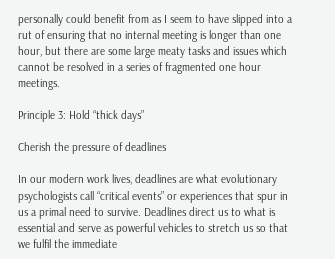personally could benefit from as I seem to have slipped into a rut of ensuring that no internal meeting is longer than one hour, but there are some large meaty tasks and issues which cannot be resolved in a series of fragmented one hour meetings.

Principle 3: Hold “thick days”

Cherish the pressure of deadlines

In our modern work lives, deadlines are what evolutionary psychologists call “critical events” or experiences that spur in us a primal need to survive. Deadlines direct us to what is essential and serve as powerful vehicles to stretch us so that we fulfil the immediate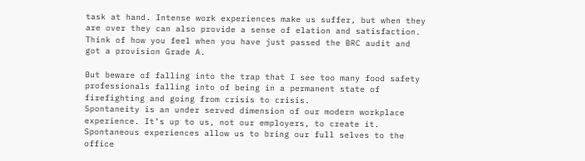task at hand. Intense work experiences make us suffer, but when they are over they can also provide a sense of elation and satisfaction. Think of how you feel when you have just passed the BRC audit and got a provision Grade A.

But beware of falling into the trap that I see too many food safety professionals falling into of being in a permanent state of firefighting and going from crisis to crisis.
Spontaneity is an under served dimension of our modern workplace experience. It’s up to us, not our employers, to create it. Spontaneous experiences allow us to bring our full selves to the office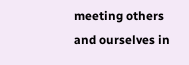meeting others and ourselves in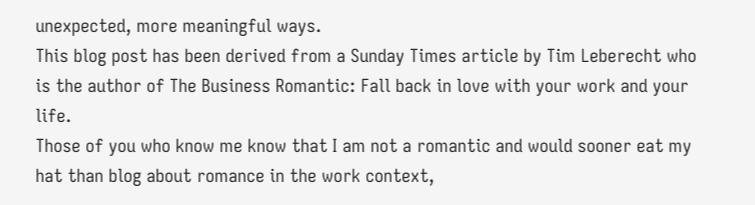unexpected, more meaningful ways.
This blog post has been derived from a Sunday Times article by Tim Leberecht who is the author of The Business Romantic: Fall back in love with your work and your life.
Those of you who know me know that I am not a romantic and would sooner eat my hat than blog about romance in the work context,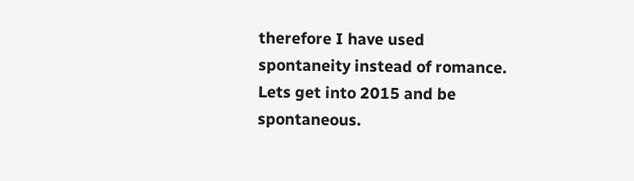therefore I have used spontaneity instead of romance.
Lets get into 2015 and be spontaneous.